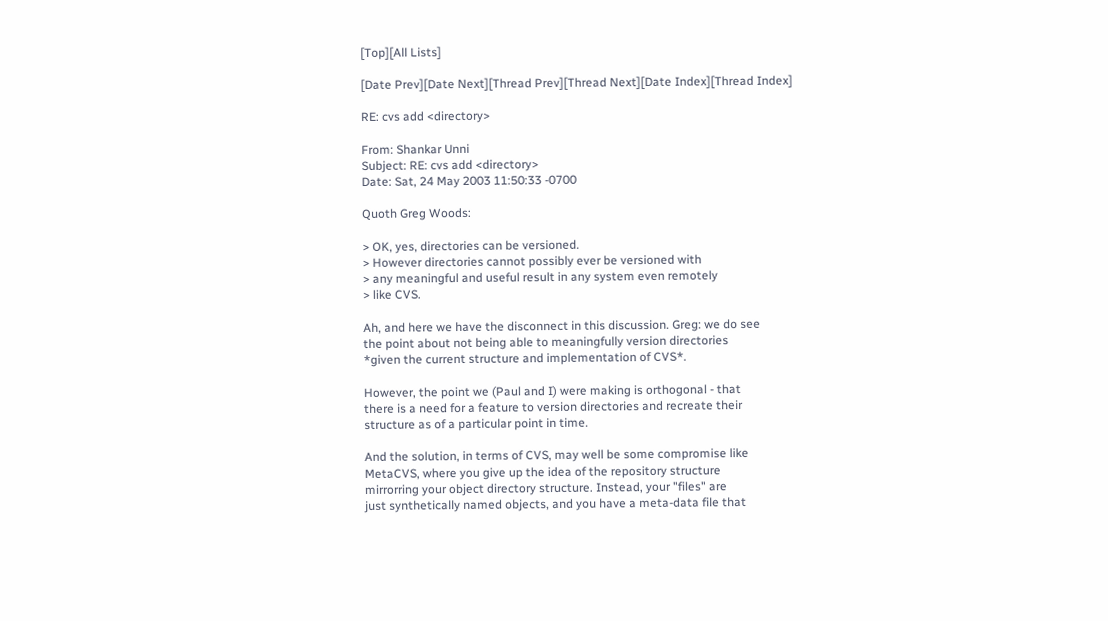[Top][All Lists]

[Date Prev][Date Next][Thread Prev][Thread Next][Date Index][Thread Index]

RE: cvs add <directory>

From: Shankar Unni
Subject: RE: cvs add <directory>
Date: Sat, 24 May 2003 11:50:33 -0700

Quoth Greg Woods:

> OK, yes, directories can be versioned.
> However directories cannot possibly ever be versioned with
> any meaningful and useful result in any system even remotely
> like CVS.

Ah, and here we have the disconnect in this discussion. Greg: we do see
the point about not being able to meaningfully version directories
*given the current structure and implementation of CVS*.

However, the point we (Paul and I) were making is orthogonal - that
there is a need for a feature to version directories and recreate their
structure as of a particular point in time.

And the solution, in terms of CVS, may well be some compromise like
MetaCVS, where you give up the idea of the repository structure
mirrorring your object directory structure. Instead, your "files" are
just synthetically named objects, and you have a meta-data file that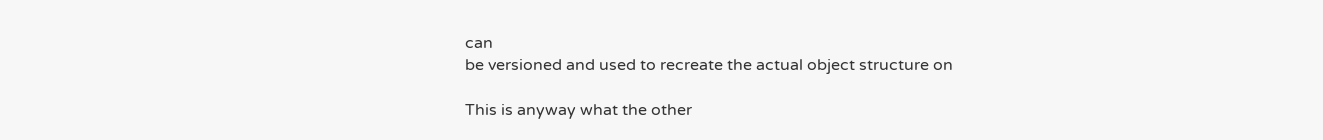can
be versioned and used to recreate the actual object structure on

This is anyway what the other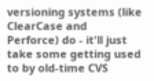versioning systems (like ClearCase and
Perforce) do - it'll just take some getting used to by old-time CVS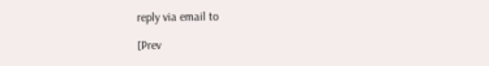reply via email to

[Prev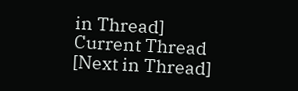in Thread] Current Thread [Next in Thread]